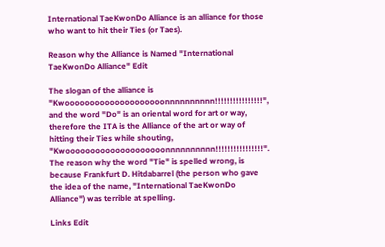International TaeKwonDo Alliance is an alliance for those who want to hit their Ties (or Taes).

Reason why the Alliance is Named "International TaeKwonDo Alliance" Edit

The slogan of the alliance is "Kwoooooooooooooooooooonnnnnnnnnn!!!!!!!!!!!!!!!!", and the word "Do" is an oriental word for art or way, therefore the ITA is the Alliance of the art or way of hitting their Ties while shouting, "Kwoooooooooooooooooooonnnnnnnnnn!!!!!!!!!!!!!!!!". The reason why the word "Tie" is spelled wrong, is because Frankfurt D. Hitdabarrel (the person who gave the idea of the name, "International TaeKwonDo Alliance") was terrible at spelling.

Links Edit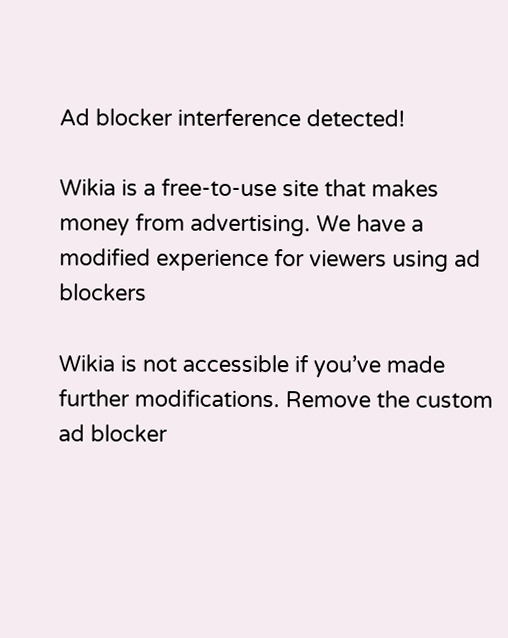Ad blocker interference detected!

Wikia is a free-to-use site that makes money from advertising. We have a modified experience for viewers using ad blockers

Wikia is not accessible if you’ve made further modifications. Remove the custom ad blocker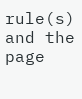rule(s) and the page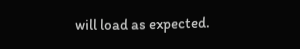will load as expected.